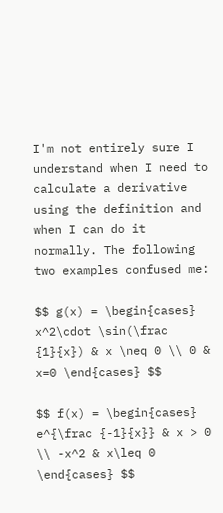I'm not entirely sure I understand when I need to calculate a derivative using the definition and when I can do it normally. The following two examples confused me:

$$ g(x) = \begin{cases} x^2\cdot \sin(\frac {1}{x}) & x \neq 0 \\ 0 & x=0 \end{cases} $$

$$ f(x) = \begin{cases} e^{\frac {-1}{x}} & x > 0 \\ -x^2 & x\leq 0 \end{cases} $$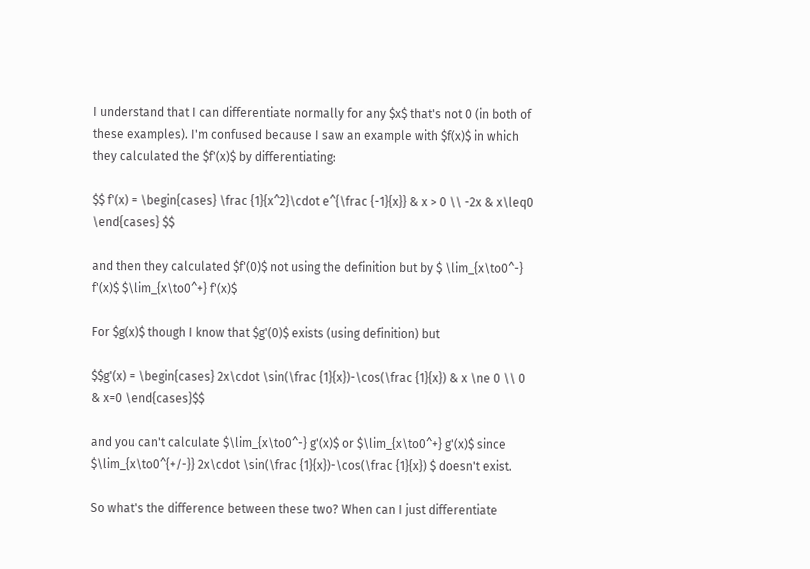I understand that I can differentiate normally for any $x$ that's not 0 (in both of these examples). I'm confused because I saw an example with $f(x)$ in which they calculated the $f'(x)$ by differentiating:

$$ f'(x) = \begin{cases} \frac {1}{x^2}\cdot e^{\frac {-1}{x}} & x > 0 \\ -2x & x\leq0 \end{cases} $$

and then they calculated $f'(0)$ not using the definition but by $ \lim_{x\to0^-} f'(x)$ $\lim_{x\to0^+} f'(x)$

For $g(x)$ though I know that $g'(0)$ exists (using definition) but

$$g'(x) = \begin{cases} 2x\cdot \sin(\frac {1}{x})-\cos(\frac {1}{x}) & x \ne 0 \\ 0 & x=0 \end{cases}$$

and you can't calculate $\lim_{x\to0^-} g'(x)$ or $\lim_{x\to0^+} g'(x)$ since $\lim_{x\to0^{+/-}} 2x\cdot \sin(\frac {1}{x})-\cos(\frac {1}{x}) $ doesn't exist.

So what's the difference between these two? When can I just differentiate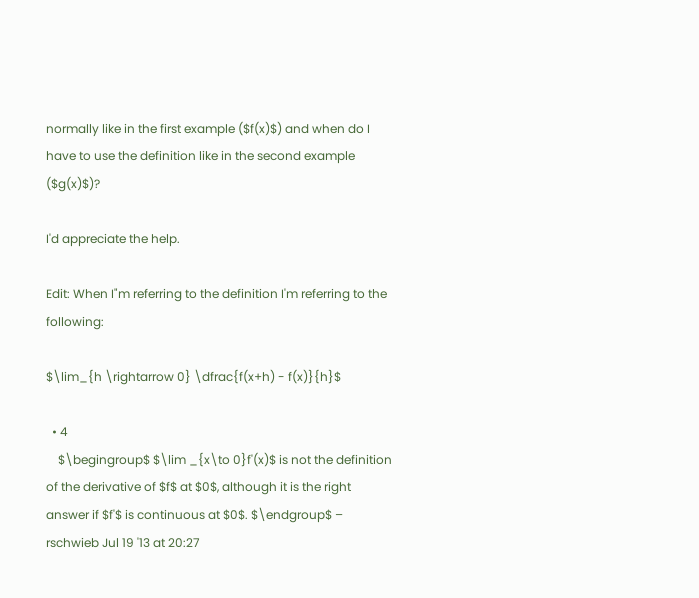normally like in the first example ($f(x)$) and when do I have to use the definition like in the second example ($g(x)$)?

I'd appreciate the help.

Edit: When I"m referring to the definition I'm referring to the following:

$\lim_{h \rightarrow 0} \dfrac{f(x+h) - f(x)}{h}$

  • 4
    $\begingroup$ $\lim _{x\to 0}f'(x)$ is not the definition of the derivative of $f$ at $0$, although it is the right answer if $f'$ is continuous at $0$. $\endgroup$ – rschwieb Jul 19 '13 at 20:27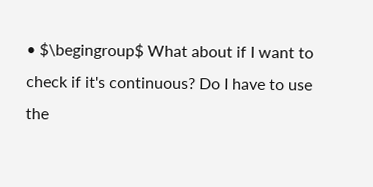• $\begingroup$ What about if I want to check if it's continuous? Do I have to use the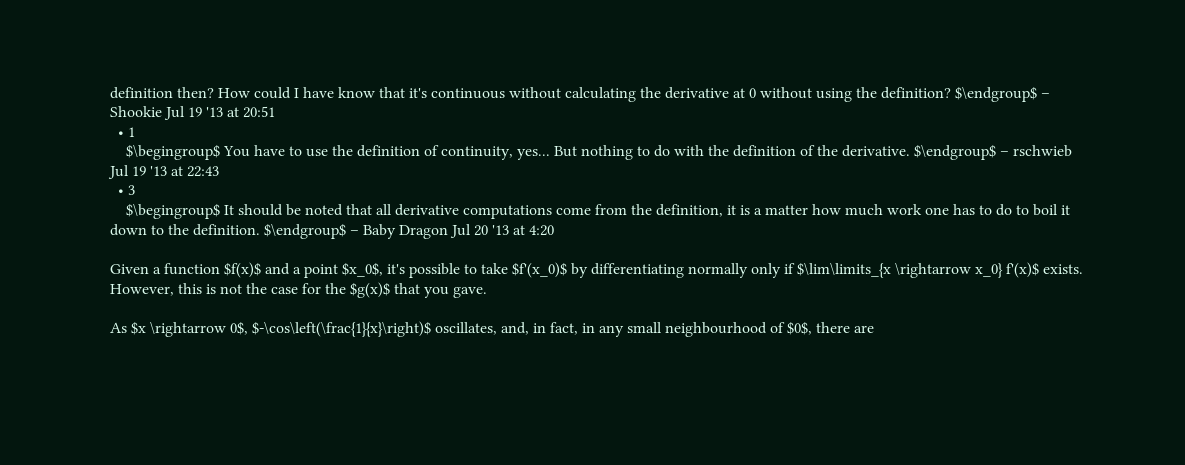definition then? How could I have know that it's continuous without calculating the derivative at 0 without using the definition? $\endgroup$ – Shookie Jul 19 '13 at 20:51
  • 1
    $\begingroup$ You have to use the definition of continuity, yes... But nothing to do with the definition of the derivative. $\endgroup$ – rschwieb Jul 19 '13 at 22:43
  • 3
    $\begingroup$ It should be noted that all derivative computations come from the definition, it is a matter how much work one has to do to boil it down to the definition. $\endgroup$ – Baby Dragon Jul 20 '13 at 4:20

Given a function $f(x)$ and a point $x_0$, it's possible to take $f'(x_0)$ by differentiating normally only if $\lim\limits_{x \rightarrow x_0} f'(x)$ exists. However, this is not the case for the $g(x)$ that you gave.

As $x \rightarrow 0$, $-\cos\left(\frac{1}{x}\right)$ oscillates, and, in fact, in any small neighbourhood of $0$, there are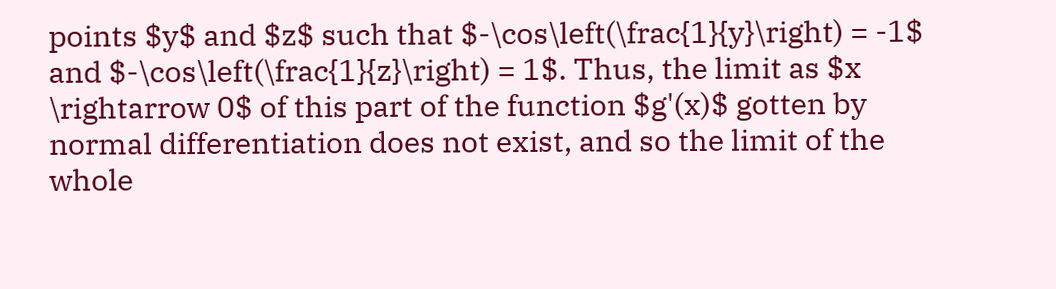points $y$ and $z$ such that $-\cos\left(\frac{1}{y}\right) = -1$ and $-\cos\left(\frac{1}{z}\right) = 1$. Thus, the limit as $x \rightarrow 0$ of this part of the function $g'(x)$ gotten by normal differentiation does not exist, and so the limit of the whole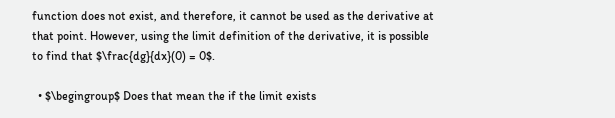function does not exist, and therefore, it cannot be used as the derivative at that point. However, using the limit definition of the derivative, it is possible to find that $\frac{dg}{dx}(0) = 0$.

  • $\begingroup$ Does that mean the if the limit exists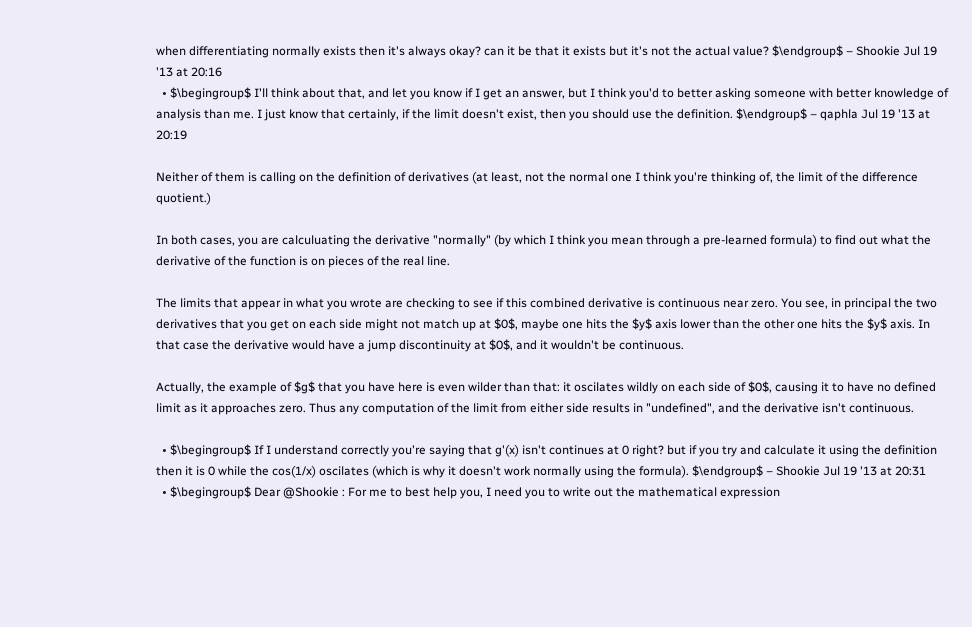when differentiating normally exists then it's always okay? can it be that it exists but it's not the actual value? $\endgroup$ – Shookie Jul 19 '13 at 20:16
  • $\begingroup$ I'll think about that, and let you know if I get an answer, but I think you'd to better asking someone with better knowledge of analysis than me. I just know that certainly, if the limit doesn't exist, then you should use the definition. $\endgroup$ – qaphla Jul 19 '13 at 20:19

Neither of them is calling on the definition of derivatives (at least, not the normal one I think you're thinking of, the limit of the difference quotient.)

In both cases, you are calculuating the derivative "normally" (by which I think you mean through a pre-learned formula) to find out what the derivative of the function is on pieces of the real line.

The limits that appear in what you wrote are checking to see if this combined derivative is continuous near zero. You see, in principal the two derivatives that you get on each side might not match up at $0$, maybe one hits the $y$ axis lower than the other one hits the $y$ axis. In that case the derivative would have a jump discontinuity at $0$, and it wouldn't be continuous.

Actually, the example of $g$ that you have here is even wilder than that: it oscilates wildly on each side of $0$, causing it to have no defined limit as it approaches zero. Thus any computation of the limit from either side results in "undefined", and the derivative isn't continuous.

  • $\begingroup$ If I understand correctly you're saying that g'(x) isn't continues at 0 right? but if you try and calculate it using the definition then it is 0 while the cos(1/x) oscilates (which is why it doesn't work normally using the formula). $\endgroup$ – Shookie Jul 19 '13 at 20:31
  • $\begingroup$ Dear @Shookie : For me to best help you, I need you to write out the mathematical expression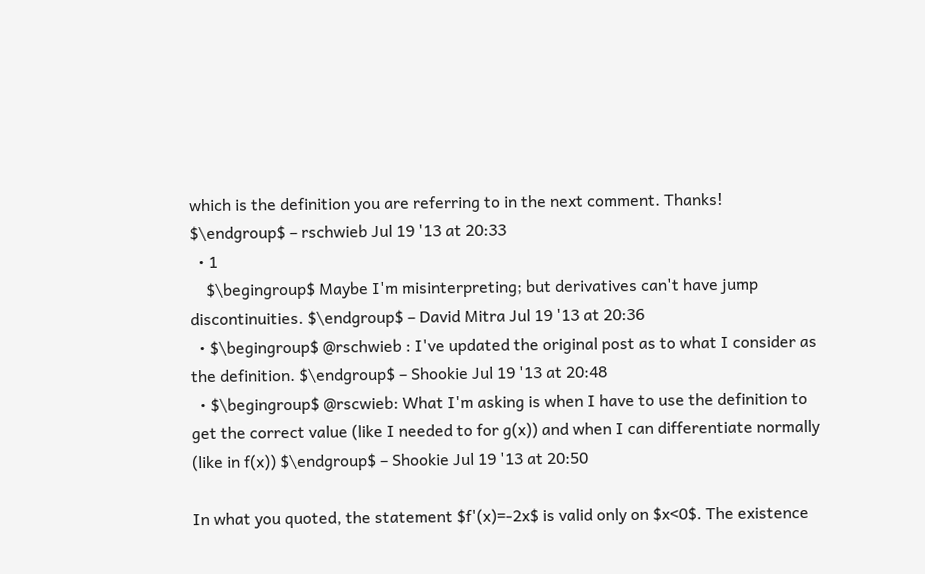which is the definition you are referring to in the next comment. Thanks! $\endgroup$ – rschwieb Jul 19 '13 at 20:33
  • 1
    $\begingroup$ Maybe I'm misinterpreting; but derivatives can't have jump discontinuities. $\endgroup$ – David Mitra Jul 19 '13 at 20:36
  • $\begingroup$ @rschwieb : I've updated the original post as to what I consider as the definition. $\endgroup$ – Shookie Jul 19 '13 at 20:48
  • $\begingroup$ @rscwieb: What I'm asking is when I have to use the definition to get the correct value (like I needed to for g(x)) and when I can differentiate normally (like in f(x)) $\endgroup$ – Shookie Jul 19 '13 at 20:50

In what you quoted, the statement $f'(x)=-2x$ is valid only on $x<0$. The existence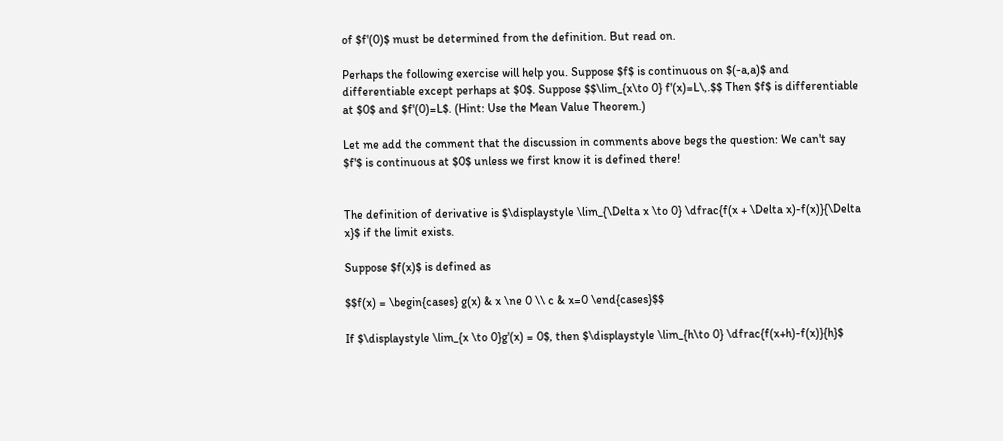of $f'(0)$ must be determined from the definition. But read on.

Perhaps the following exercise will help you. Suppose $f$ is continuous on $(-a,a)$ and differentiable except perhaps at $0$. Suppose $$\lim_{x\to 0} f'(x)=L\,.$$ Then $f$ is differentiable at $0$ and $f'(0)=L$. (Hint: Use the Mean Value Theorem.)

Let me add the comment that the discussion in comments above begs the question: We can't say $f'$ is continuous at $0$ unless we first know it is defined there!


The definition of derivative is $\displaystyle \lim_{\Delta x \to 0} \dfrac{f(x + \Delta x)-f(x)}{\Delta x}$ if the limit exists.

Suppose $f(x)$ is defined as

$$f(x) = \begin{cases} g(x) & x \ne 0 \\ c & x=0 \end{cases}$$

If $\displaystyle \lim_{x \to 0}g'(x) = 0$, then $\displaystyle \lim_{h\to 0} \dfrac{f(x+h)-f(x)}{h}$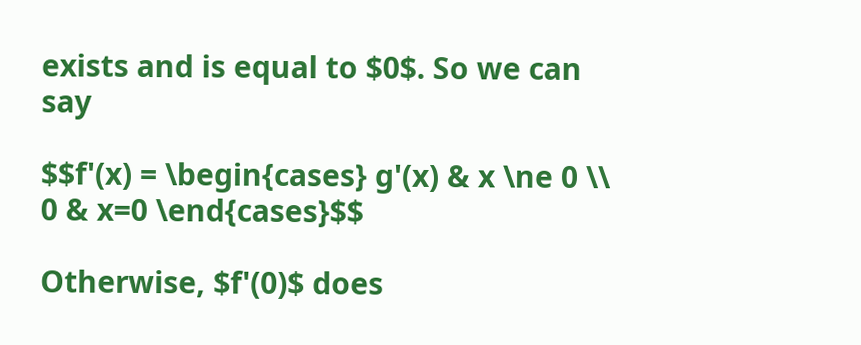exists and is equal to $0$. So we can say

$$f'(x) = \begin{cases} g'(x) & x \ne 0 \\ 0 & x=0 \end{cases}$$

Otherwise, $f'(0)$ does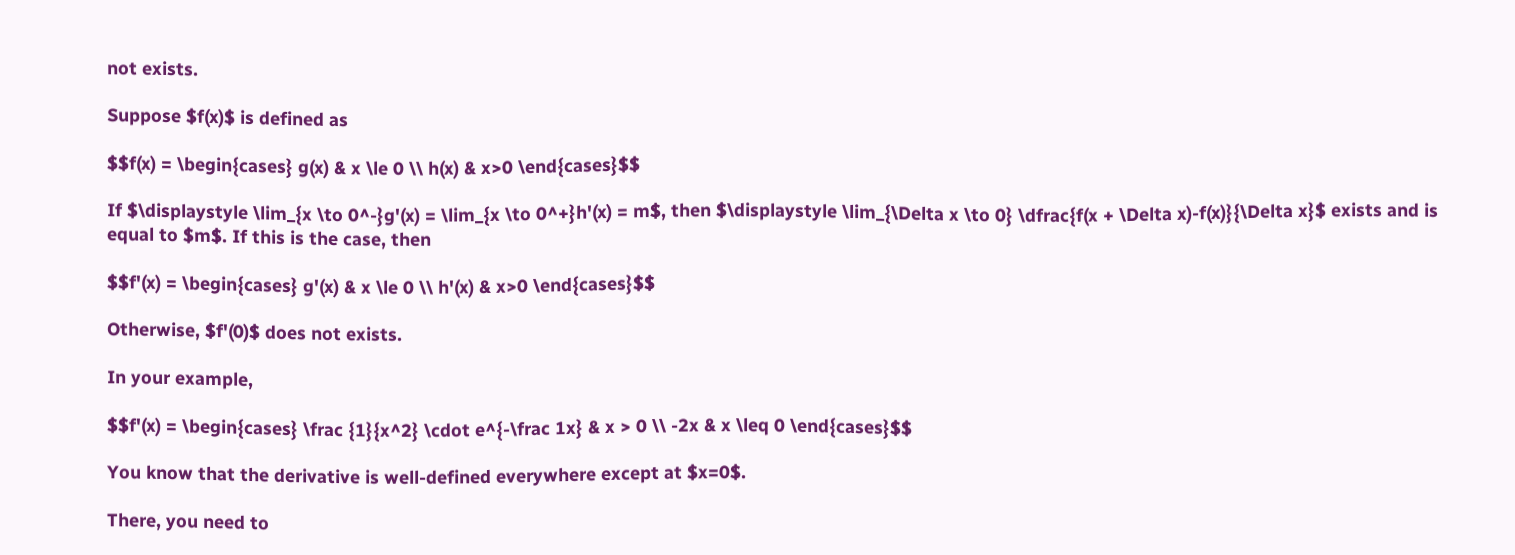not exists.

Suppose $f(x)$ is defined as

$$f(x) = \begin{cases} g(x) & x \le 0 \\ h(x) & x>0 \end{cases}$$

If $\displaystyle \lim_{x \to 0^-}g'(x) = \lim_{x \to 0^+}h'(x) = m$, then $\displaystyle \lim_{\Delta x \to 0} \dfrac{f(x + \Delta x)-f(x)}{\Delta x}$ exists and is equal to $m$. If this is the case, then

$$f'(x) = \begin{cases} g'(x) & x \le 0 \\ h'(x) & x>0 \end{cases}$$

Otherwise, $f'(0)$ does not exists.

In your example,

$$f'(x) = \begin{cases} \frac {1}{x^2} \cdot e^{-\frac 1x} & x > 0 \\ -2x & x \leq 0 \end{cases}$$

You know that the derivative is well-defined everywhere except at $x=0$.

There, you need to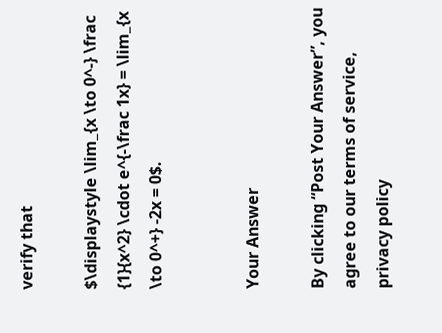verify that

$\displaystyle \lim_{x \to 0^-} \frac {1}{x^2} \cdot e^{-\frac 1x} = \lim_{x \to 0^+} -2x = 0$.


Your Answer

By clicking “Post Your Answer”, you agree to our terms of service, privacy policy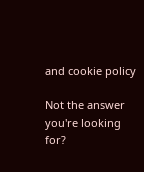and cookie policy

Not the answer you're looking for?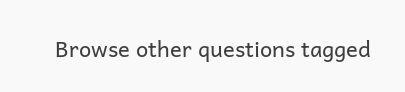Browse other questions tagged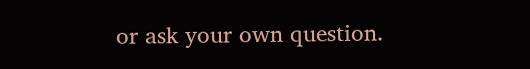or ask your own question.